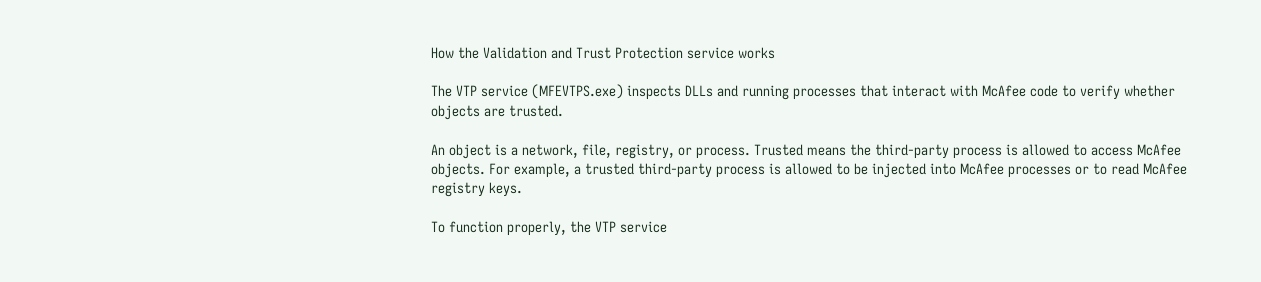How the Validation and Trust Protection service works

The VTP service (MFEVTPS.exe) inspects DLLs and running processes that interact with McAfee code to verify whether objects are trusted.

An object is a network, file, registry, or process. Trusted means the third-party process is allowed to access McAfee objects. For example, a trusted third-party process is allowed to be injected into McAfee processes or to read McAfee registry keys.

To function properly, the VTP service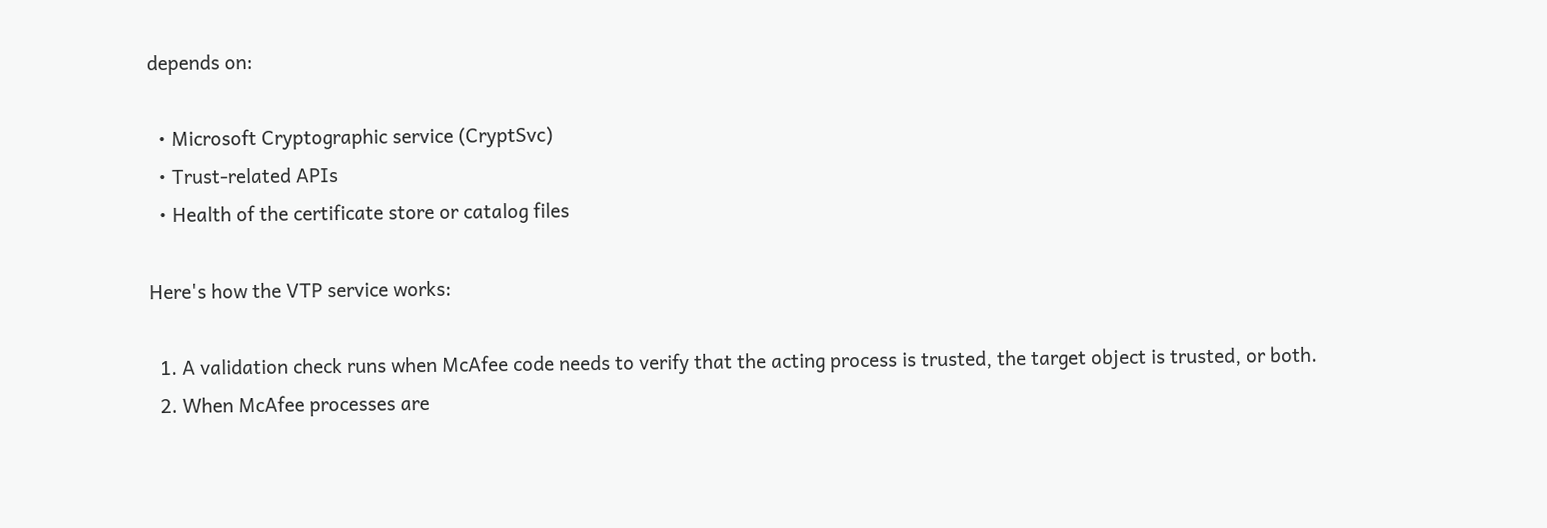depends on:

  • Microsoft Cryptographic service (CryptSvc)
  • Trust-related APIs
  • Health of the certificate store or catalog files

Here's how the VTP service works:

  1. A validation check runs when McAfee code needs to verify that the acting process is trusted, the target object is trusted, or both.
  2. When McAfee processes are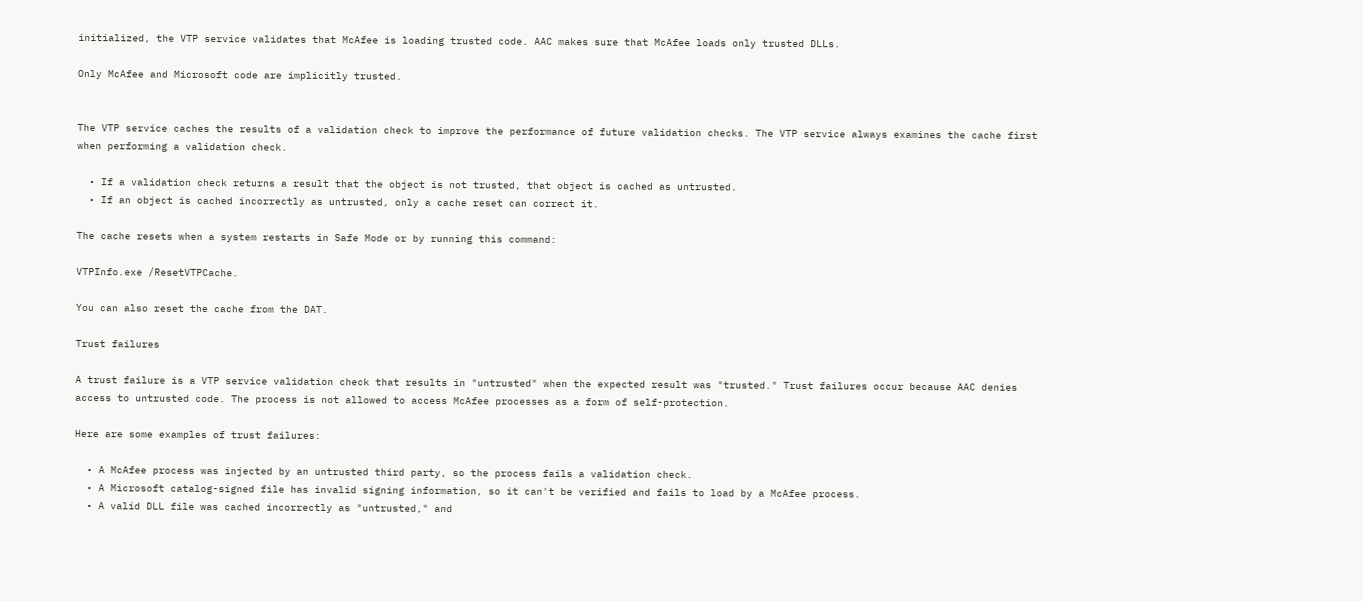initialized, the VTP service validates that McAfee is loading trusted code. AAC makes sure that McAfee loads only trusted DLLs.

Only McAfee and Microsoft code are implicitly trusted.


The VTP service caches the results of a validation check to improve the performance of future validation checks. The VTP service always examines the cache first when performing a validation check.

  • If a validation check returns a result that the object is not trusted, that object is cached as untrusted.
  • If an object is cached incorrectly as untrusted, only a cache reset can correct it.

The cache resets when a system restarts in Safe Mode or by running this command:

VTPInfo.exe /ResetVTPCache.

You can also reset the cache from the DAT.

Trust failures

A trust failure is a VTP service validation check that results in "untrusted" when the expected result was "trusted." Trust failures occur because AAC denies access to untrusted code. The process is not allowed to access McAfee processes as a form of self-protection.

Here are some examples of trust failures:

  • A McAfee process was injected by an untrusted third party, so the process fails a validation check.
  • A Microsoft catalog-signed file has invalid signing information, so it can't be verified and fails to load by a McAfee process.
  • A valid DLL file was cached incorrectly as "untrusted," and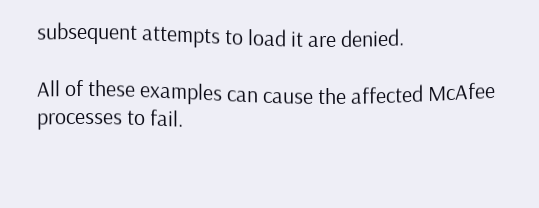subsequent attempts to load it are denied.

All of these examples can cause the affected McAfee processes to fail.